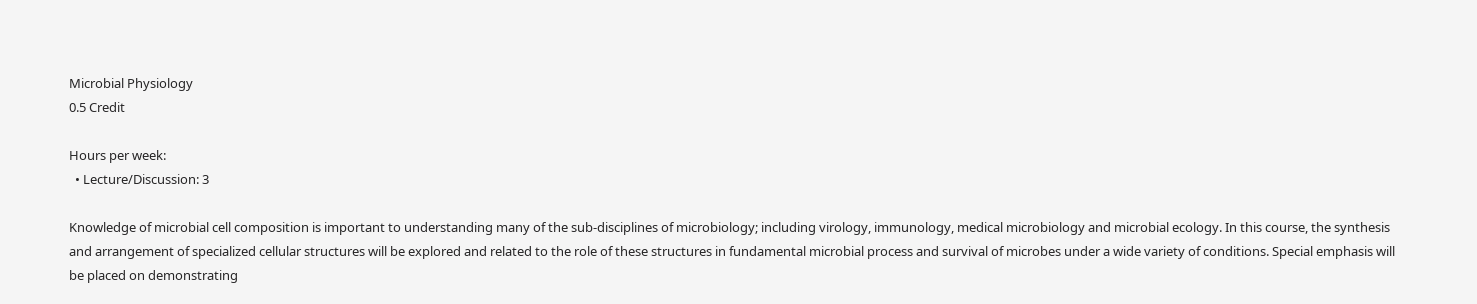Microbial Physiology
0.5 Credit

Hours per week:
  • Lecture/Discussion: 3

Knowledge of microbial cell composition is important to understanding many of the sub-disciplines of microbiology; including virology, immunology, medical microbiology and microbial ecology. In this course, the synthesis and arrangement of specialized cellular structures will be explored and related to the role of these structures in fundamental microbial process and survival of microbes under a wide variety of conditions. Special emphasis will be placed on demonstrating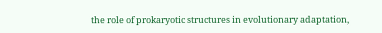the role of prokaryotic structures in evolutionary adaptation,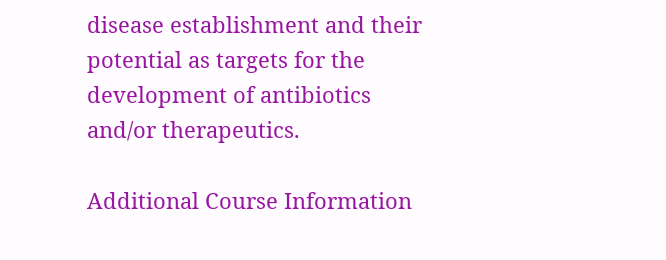disease establishment and their potential as targets for the development of antibiotics and/or therapeutics.

Additional Course Information